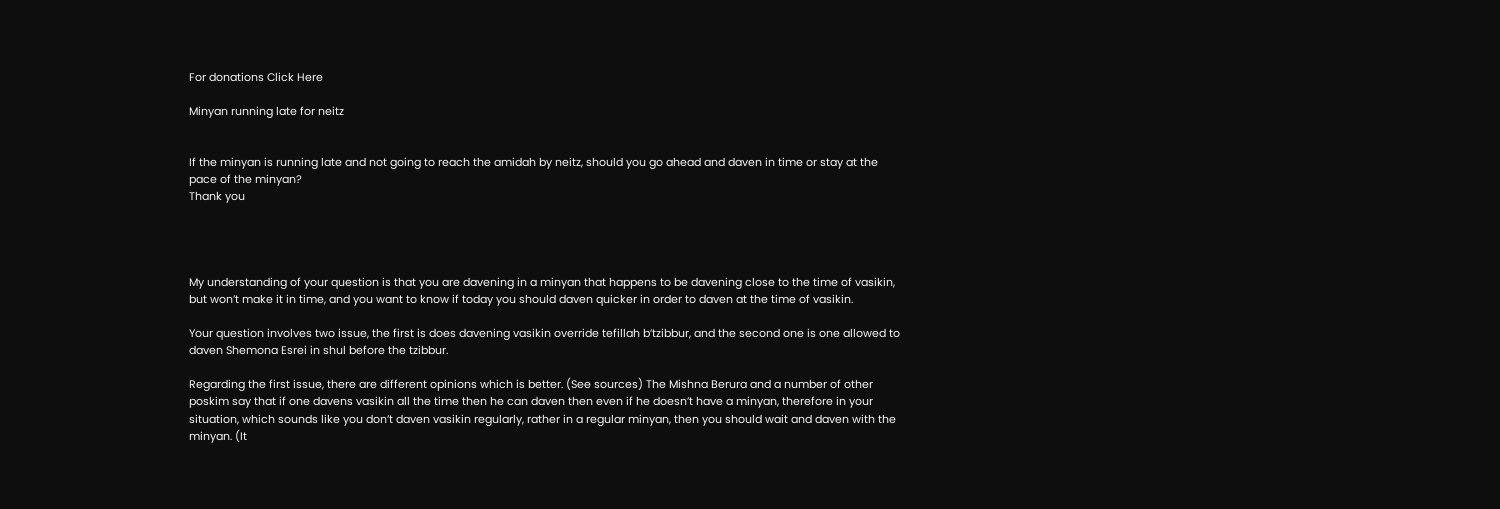For donations Click Here

Minyan running late for neitz


If the minyan is running late and not going to reach the amidah by neitz, should you go ahead and daven in time or stay at the pace of the minyan?
Thank you




My understanding of your question is that you are davening in a minyan that happens to be davening close to the time of vasikin, but won’t make it in time, and you want to know if today you should daven quicker in order to daven at the time of vasikin.

Your question involves two issue, the first is does davening vasikin override tefillah b’tzibbur, and the second one is one allowed to daven Shemona Esrei in shul before the tzibbur.

Regarding the first issue, there are different opinions which is better. (See sources) The Mishna Berura and a number of other poskim say that if one davens vasikin all the time then he can daven then even if he doesn’t have a minyan, therefore in your situation, which sounds like you don’t daven vasikin regularly, rather in a regular minyan, then you should wait and daven with the minyan. (It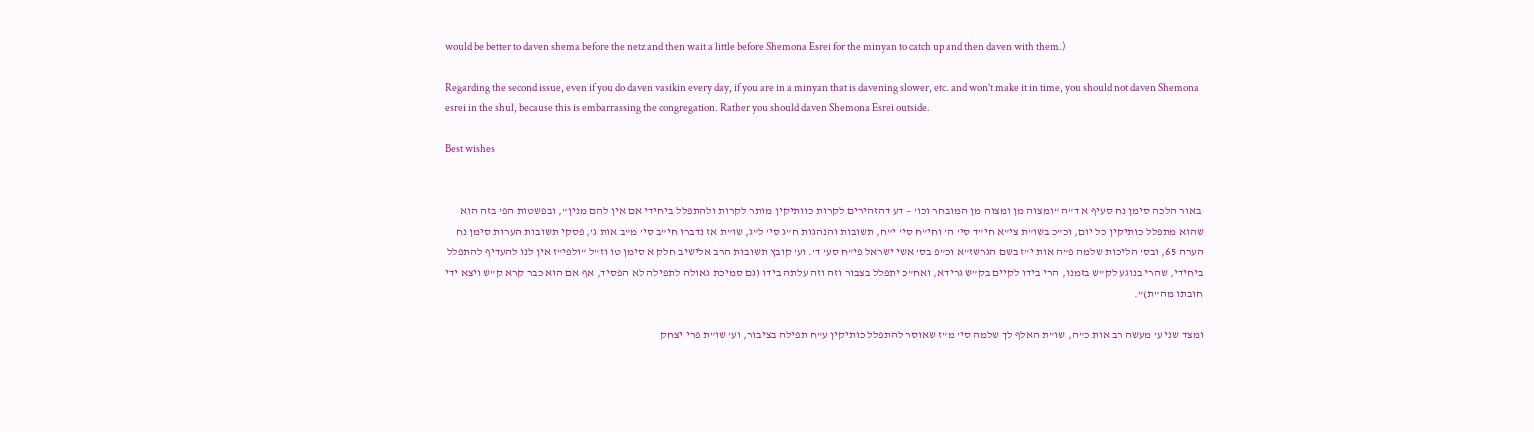would be better to daven shema before the netz and then wait a little before Shemona Esrei for the minyan to catch up and then daven with them.)

Regarding the second issue, even if you do daven vasikin every day, if you are in a minyan that is davening slower, etc. and won’t make it in time, you should not daven Shemona esrei in the shul, because this is embarrassing the congregation. Rather you should daven Shemona Esrei outside.

Best wishes


 באור הלכה סימן נח סעיף א ד”ה “ומצוה מן ומצוה מן המובחר וכו’ – דע דהזהירים לקרות כוותיקין מותר לקרות ולהתפלל ביחידי אם אין להם מנין”, ובפשטות הפ’ בזה הוא שהוא מתפלל כותיקין כל יום, וכ”כ בשו”ת צי”א חי”ד סי’ ה’ וחי”ח סי’ י”ח, תשובות והנהגות ח”ג סי’ ל”ג, שו”ת אז נדברו חי”ב סי’ מ”ב אות ג’, פסקי תשובות הערות סימן נח הערה 65, ובס’ הליכות שלמה פ”ה אות י”ז בשם הגרשז”א וכ”פ בס’ אשי ישראל פי”ח סע’ ד’. וע’ קובץ תשובות הרב אלישיב חלק א סימן טו וז”ל “ולפי”ז אין לנו להעדיף להתפלל ביחידי, שהרי בנוגע לק”ש בזמנו, הרי בידו לקיים בק”ש גרידא, ואח”כ יתפלל בצבור וזה וזה עלתה בידו (גם סמיכת גאולה לתפילה לא הפסיד, אף אם הוא כבר קרא ק”ש ויצא ידי חובתו מה”ת)”.

ומצד שני ע’ מעשה רב אות כ”ה, שו”ת האלף לך שלמה סי’ מ”ז שאוסר להתפלל כותיקין ע”ח תפילה בציבור, וע’ שו”ת פרי יצחק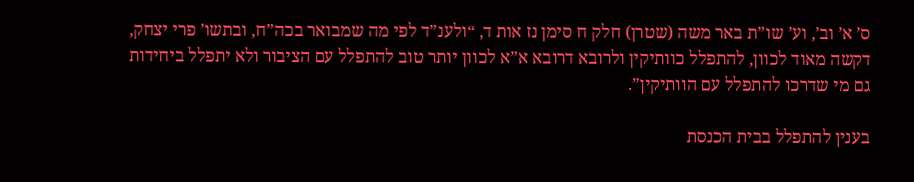ס’ א’ וב’, וע’ שו”ת באר משה (שטרן) חלק ח סימן נז אות ד, “ולענ”ד לפי מה שמבואר בכה”ח, ובתשו’ פרי יצחק,  דקשה מאוד לכוון, להתפלל כוותיקין ולרובא דרובא א”א לכוון יותר טוב להתפלל עם הציבור ולא יתפלל ביחידות גם מי שדרכו להתפלל עם הוותיקין”.

בענין להתפלל בבית הכנסת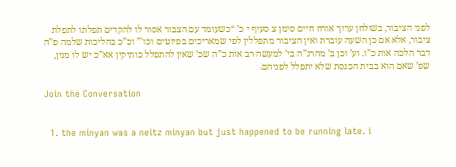לפני הציבור, בשולחן ערוך אורח חיים סימן צ סעיף י כ’ “כשעומד עם הצבור אסור לו להקדים תפלתו לתפלת ציבור, אלא אם כן השעה עוברת ואין הציבור מתפללין לפי שמאריכים בפיוטים וכו'” וכ”כ בהליכות שלמה פ”ה דבר הלכה אות כ”ו. וע’ וכן ב’ מהרנ”ה בי’ למעשה רב אות כ”ה שכ’ שאין להתפלל כותיקין אא”כ יש לו מנין, שפ’ שאם הוא בבית הכנסת שלא יתפלל לפניהם.

Join the Conversation


  1. the minyan was a neitz minyan but just happened to be running late. i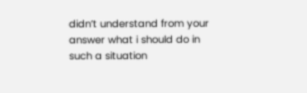didn’t understand from your answer what i should do in such a situation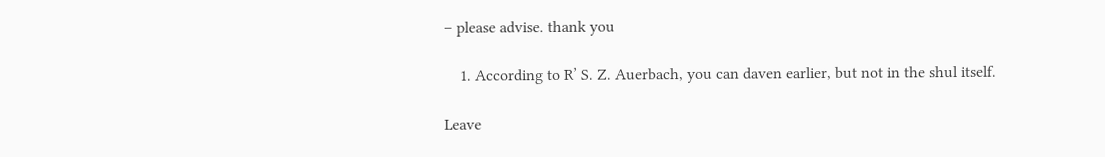– please advise. thank you

    1. According to R’ S. Z. Auerbach, you can daven earlier, but not in the shul itself.

Leave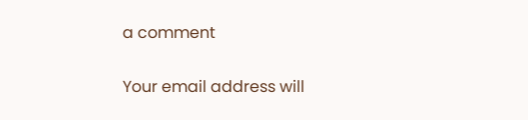a comment

Your email address will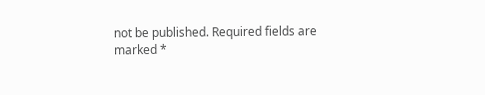not be published. Required fields are marked *